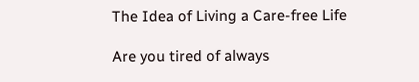The Idea of Living a Care-free Life

Are you tired of always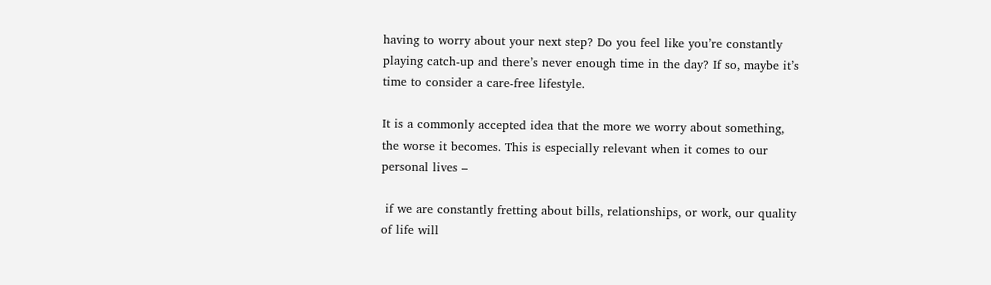having to worry about your next step? Do you feel like you’re constantly playing catch-up and there’s never enough time in the day? If so, maybe it’s time to consider a care-free lifestyle.

It is a commonly accepted idea that the more we worry about something, the worse it becomes. This is especially relevant when it comes to our personal lives –

 if we are constantly fretting about bills, relationships, or work, our quality of life will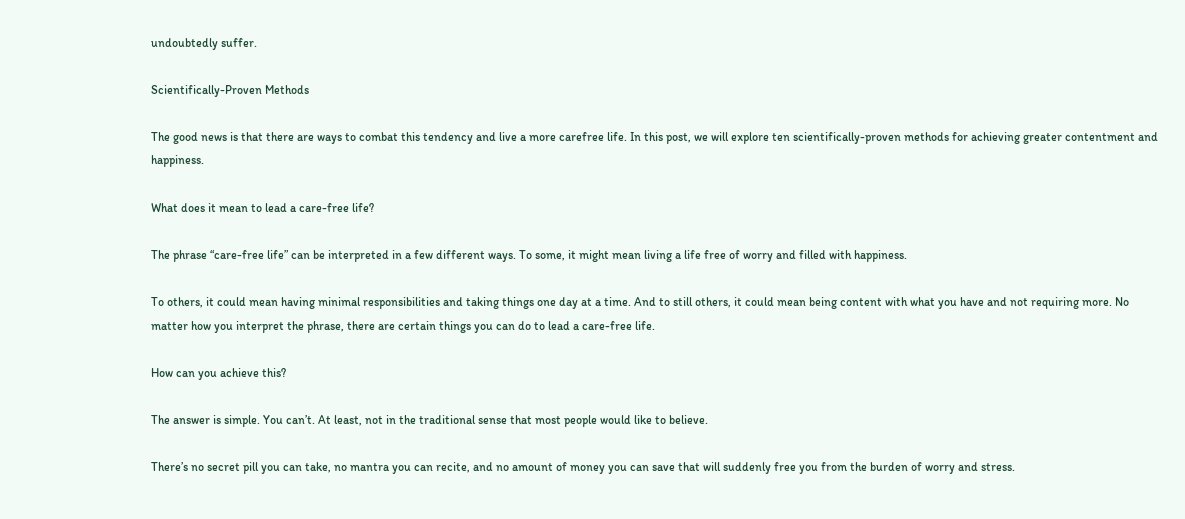undoubtedly suffer.

Scientifically-Proven Methods

The good news is that there are ways to combat this tendency and live a more carefree life. In this post, we will explore ten scientifically-proven methods for achieving greater contentment and happiness.

What does it mean to lead a care-free life?

The phrase “care-free life” can be interpreted in a few different ways. To some, it might mean living a life free of worry and filled with happiness.

To others, it could mean having minimal responsibilities and taking things one day at a time. And to still others, it could mean being content with what you have and not requiring more. No matter how you interpret the phrase, there are certain things you can do to lead a care-free life.

How can you achieve this?

The answer is simple. You can’t. At least, not in the traditional sense that most people would like to believe.

There’s no secret pill you can take, no mantra you can recite, and no amount of money you can save that will suddenly free you from the burden of worry and stress.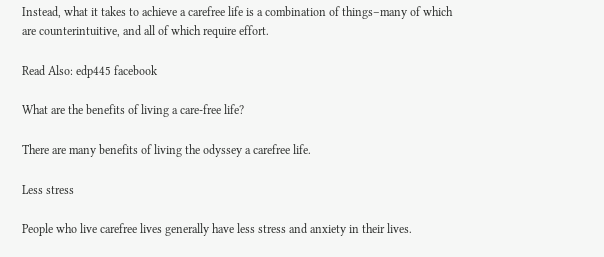Instead, what it takes to achieve a carefree life is a combination of things–many of which are counterintuitive, and all of which require effort.

Read Also: edp445 facebook

What are the benefits of living a care-free life?

There are many benefits of living the odyssey a carefree life.

Less stress

People who live carefree lives generally have less stress and anxiety in their lives.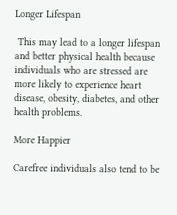Longer Lifespan

 This may lead to a longer lifespan and better physical health because individuals who are stressed are more likely to experience heart disease, obesity, diabetes, and other health problems.

More Happier

Carefree individuals also tend to be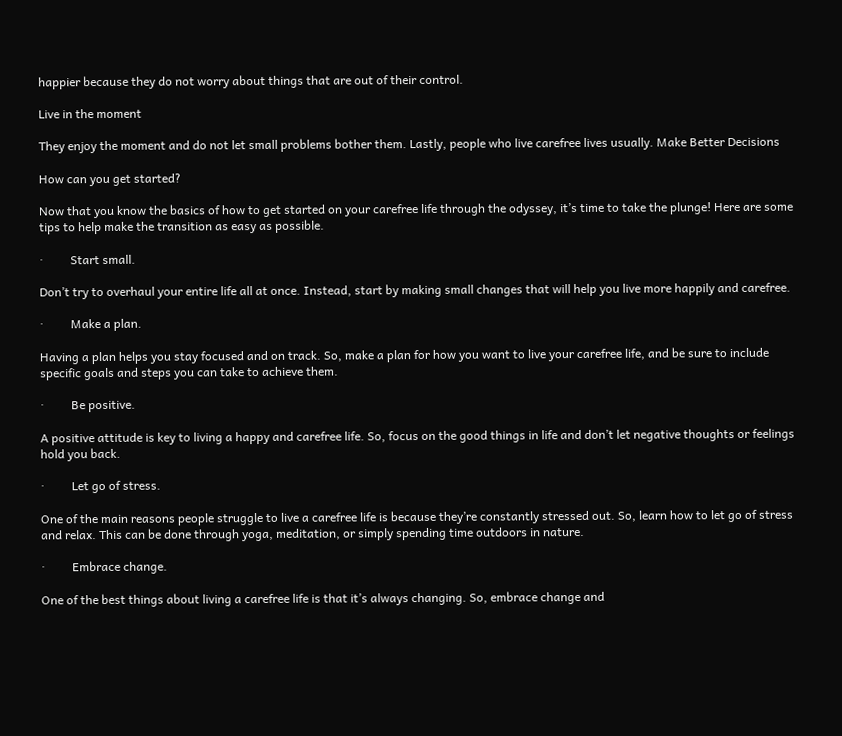happier because they do not worry about things that are out of their control.

Live in the moment

They enjoy the moment and do not let small problems bother them. Lastly, people who live carefree lives usually. Make Better Decisions

How can you get started?

Now that you know the basics of how to get started on your carefree life through the odyssey, it’s time to take the plunge! Here are some tips to help make the transition as easy as possible.

·         Start small.

Don’t try to overhaul your entire life all at once. Instead, start by making small changes that will help you live more happily and carefree.

·         Make a plan.

Having a plan helps you stay focused and on track. So, make a plan for how you want to live your carefree life, and be sure to include specific goals and steps you can take to achieve them.

·         Be positive.

A positive attitude is key to living a happy and carefree life. So, focus on the good things in life and don’t let negative thoughts or feelings hold you back.

·         Let go of stress.

One of the main reasons people struggle to live a carefree life is because they’re constantly stressed out. So, learn how to let go of stress and relax. This can be done through yoga, meditation, or simply spending time outdoors in nature.

·         Embrace change.

One of the best things about living a carefree life is that it’s always changing. So, embrace change and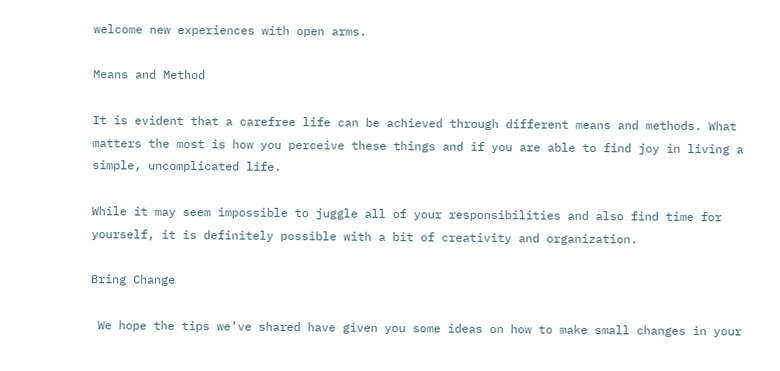welcome new experiences with open arms.

Means and Method

It is evident that a carefree life can be achieved through different means and methods. What matters the most is how you perceive these things and if you are able to find joy in living a simple, uncomplicated life.

While it may seem impossible to juggle all of your responsibilities and also find time for yourself, it is definitely possible with a bit of creativity and organization.

Bring Change

 We hope the tips we’ve shared have given you some ideas on how to make small changes in your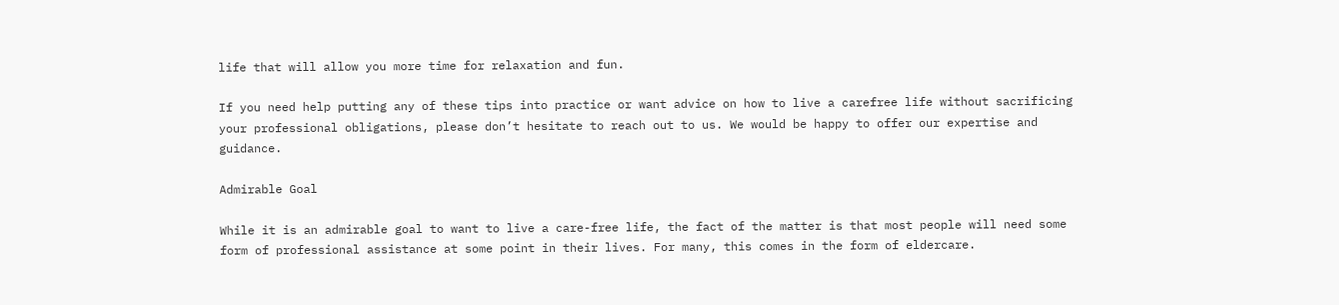life that will allow you more time for relaxation and fun.

If you need help putting any of these tips into practice or want advice on how to live a carefree life without sacrificing your professional obligations, please don’t hesitate to reach out to us. We would be happy to offer our expertise and guidance.

Admirable Goal

While it is an admirable goal to want to live a care-free life, the fact of the matter is that most people will need some form of professional assistance at some point in their lives. For many, this comes in the form of eldercare.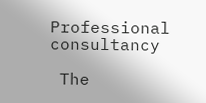Professional consultancy

 The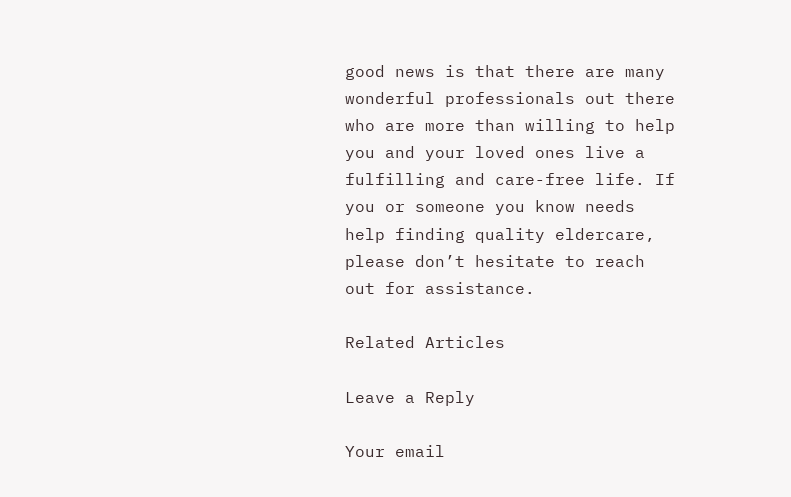good news is that there are many wonderful professionals out there who are more than willing to help you and your loved ones live a fulfilling and care-free life. If you or someone you know needs help finding quality eldercare, please don’t hesitate to reach out for assistance.

Related Articles

Leave a Reply

Your email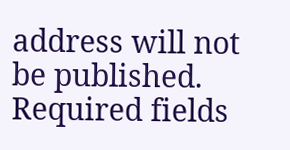address will not be published. Required fields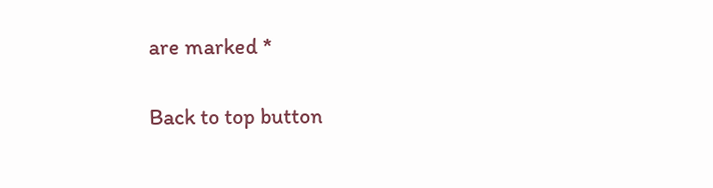are marked *

Back to top button